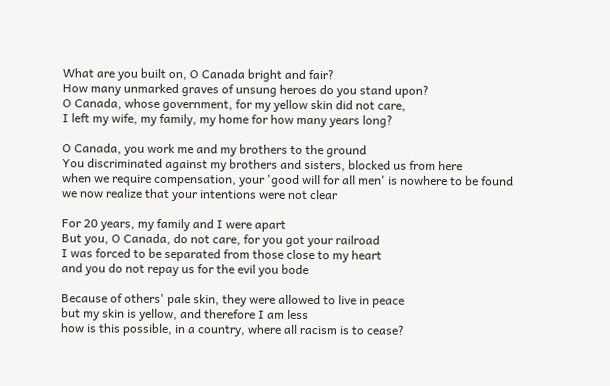What are you built on, O Canada bright and fair?
How many unmarked graves of unsung heroes do you stand upon?
O Canada, whose government, for my yellow skin did not care,
I left my wife, my family, my home for how many years long?

O Canada, you work me and my brothers to the ground
You discriminated against my brothers and sisters, blocked us from here
when we require compensation, your 'good will for all men' is nowhere to be found
we now realize that your intentions were not clear

For 20 years, my family and I were apart
But you, O Canada, do not care, for you got your railroad
I was forced to be separated from those close to my heart
and you do not repay us for the evil you bode

Because of others' pale skin, they were allowed to live in peace
but my skin is yellow, and therefore I am less
how is this possible, in a country, where all racism is to cease?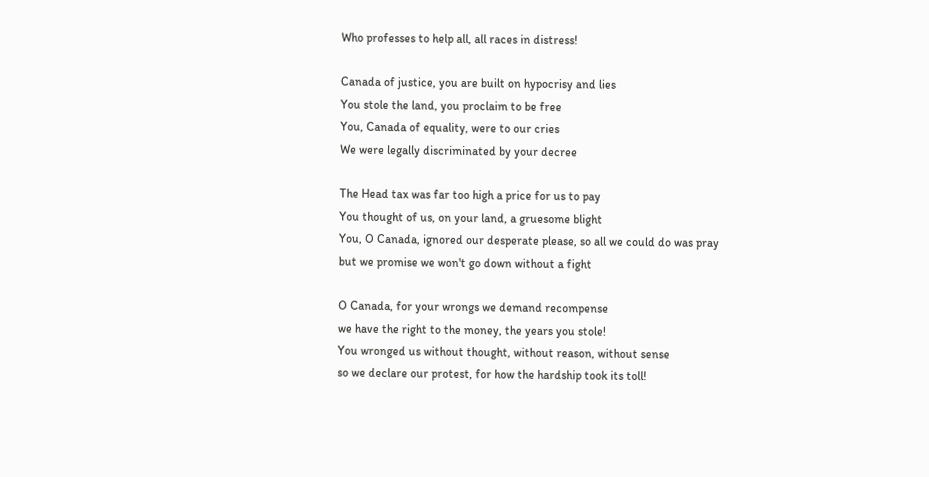Who professes to help all, all races in distress!

Canada of justice, you are built on hypocrisy and lies
You stole the land, you proclaim to be free
You, Canada of equality, were to our cries
We were legally discriminated by your decree

The Head tax was far too high a price for us to pay
You thought of us, on your land, a gruesome blight
You, O Canada, ignored our desperate please, so all we could do was pray
but we promise we won't go down without a fight

O Canada, for your wrongs we demand recompense
we have the right to the money, the years you stole!
You wronged us without thought, without reason, without sense
so we declare our protest, for how the hardship took its toll!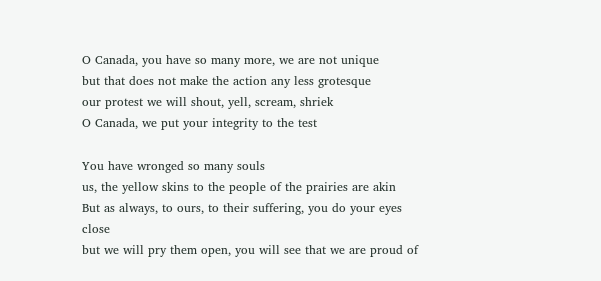O Canada, you have so many more, we are not unique
but that does not make the action any less grotesque
our protest we will shout, yell, scream, shriek
O Canada, we put your integrity to the test

You have wronged so many souls
us, the yellow skins to the people of the prairies are akin
But as always, to ours, to their suffering, you do your eyes close
but we will pry them open, you will see that we are proud of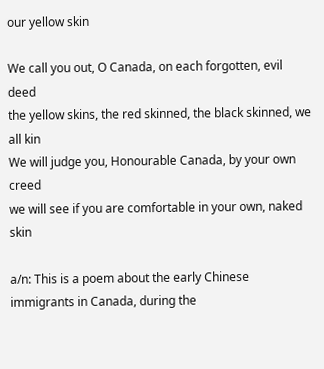our yellow skin

We call you out, O Canada, on each forgotten, evil deed
the yellow skins, the red skinned, the black skinned, we all kin
We will judge you, Honourable Canada, by your own creed
we will see if you are comfortable in your own, naked skin

a/n: This is a poem about the early Chinese immigrants in Canada, during the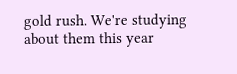gold rush. We're studying about them this year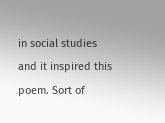in social studies and it inspired this poem. Sort of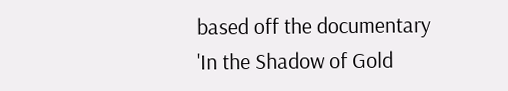based off the documentary 'In the Shadow of Gold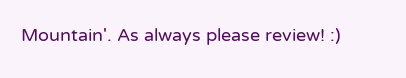Mountain'. As always please review! :)